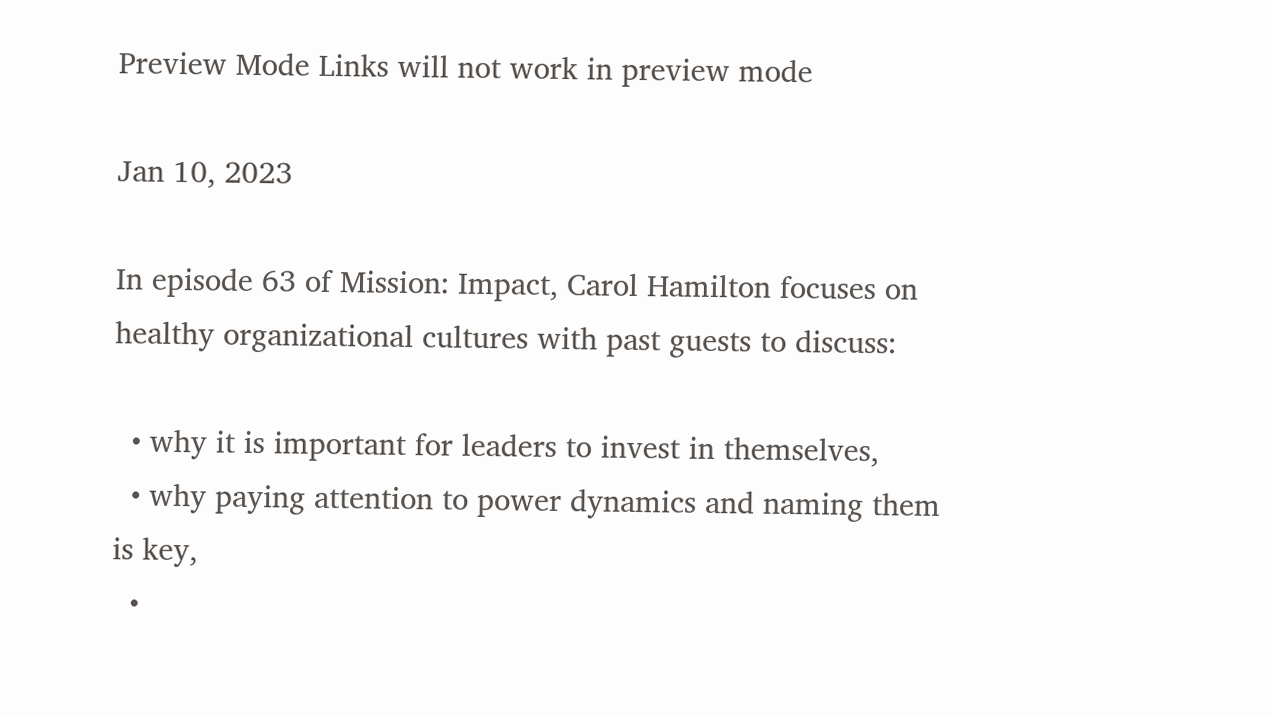Preview Mode Links will not work in preview mode

Jan 10, 2023

In episode 63 of Mission: Impact, Carol Hamilton focuses on healthy organizational cultures with past guests to discuss:

  • why it is important for leaders to invest in themselves,
  • why paying attention to power dynamics and naming them is key,
  •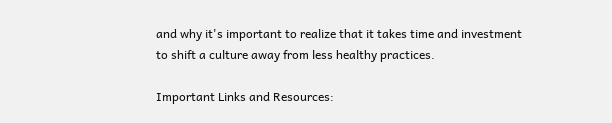and why it's important to realize that it takes time and investment to shift a culture away from less healthy practices.

Important Links and Resources: